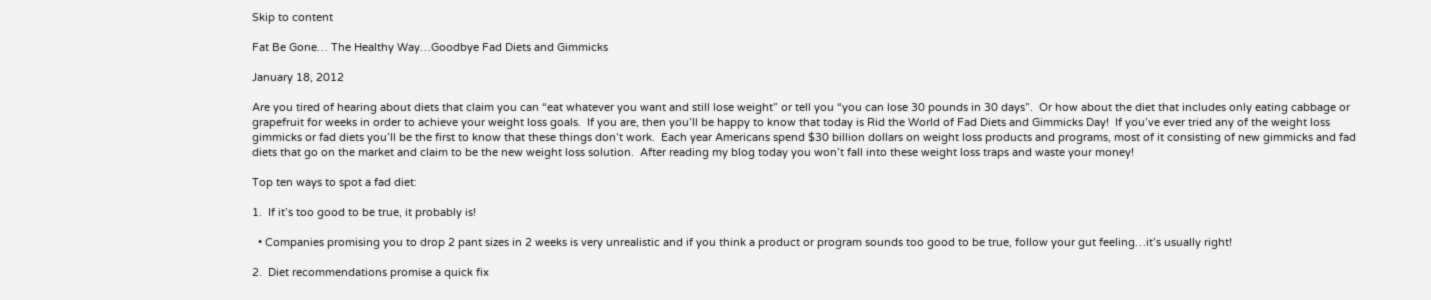Skip to content

Fat Be Gone… The Healthy Way…Goodbye Fad Diets and Gimmicks

January 18, 2012

Are you tired of hearing about diets that claim you can “eat whatever you want and still lose weight” or tell you “you can lose 30 pounds in 30 days”.  Or how about the diet that includes only eating cabbage or grapefruit for weeks in order to achieve your weight loss goals.  If you are, then you’ll be happy to know that today is Rid the World of Fad Diets and Gimmicks Day!  If you’ve ever tried any of the weight loss gimmicks or fad diets you’ll be the first to know that these things don’t work.  Each year Americans spend $30 billion dollars on weight loss products and programs, most of it consisting of new gimmicks and fad diets that go on the market and claim to be the new weight loss solution.  After reading my blog today you won’t fall into these weight loss traps and waste your money!

Top ten ways to spot a fad diet:

1.  If it’s too good to be true, it probably is!

  • Companies promising you to drop 2 pant sizes in 2 weeks is very unrealistic and if you think a product or program sounds too good to be true, follow your gut feeling…it’s usually right!

2.  Diet recommendations promise a quick fix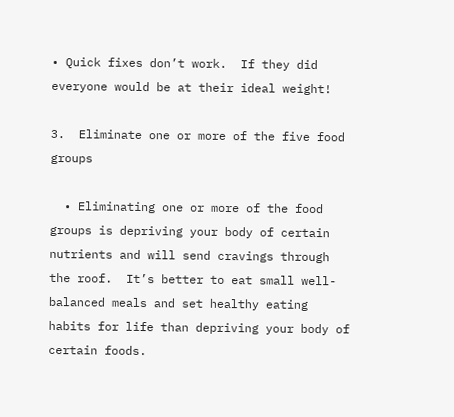• Quick fixes don’t work.  If they did everyone would be at their ideal weight!

3.  Eliminate one or more of the five food groups

  • Eliminating one or more of the food groups is depriving your body of certain nutrients and will send cravings through the roof.  It’s better to eat small well-balanced meals and set healthy eating habits for life than depriving your body of certain foods.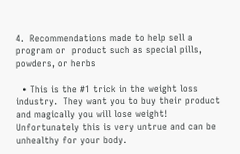4.  Recommendations made to help sell a program or  product such as special pills, powders, or herbs

  • This is the #1 trick in the weight loss industry.  They want you to buy their product and magically you will lose weight!  Unfortunately this is very untrue and can be unhealthy for your body.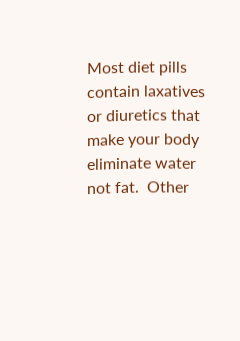Most diet pills contain laxatives or diuretics that make your body eliminate water not fat.  Other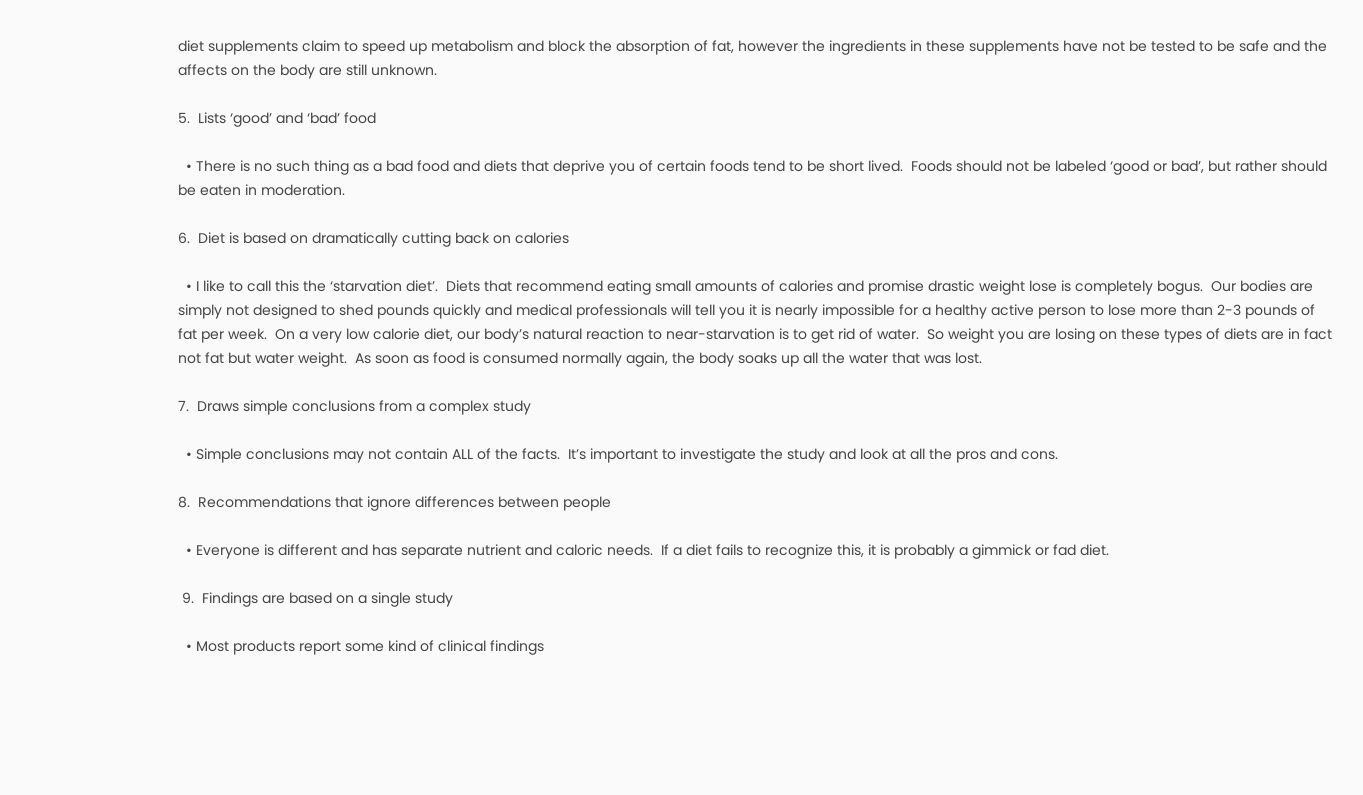diet supplements claim to speed up metabolism and block the absorption of fat, however the ingredients in these supplements have not be tested to be safe and the affects on the body are still unknown.

5.  Lists ‘good’ and ‘bad’ food

  • There is no such thing as a bad food and diets that deprive you of certain foods tend to be short lived.  Foods should not be labeled ‘good or bad’, but rather should be eaten in moderation.

6.  Diet is based on dramatically cutting back on calories

  • I like to call this the ‘starvation diet’.  Diets that recommend eating small amounts of calories and promise drastic weight lose is completely bogus.  Our bodies are simply not designed to shed pounds quickly and medical professionals will tell you it is nearly impossible for a healthy active person to lose more than 2-3 pounds of fat per week.  On a very low calorie diet, our body’s natural reaction to near-starvation is to get rid of water.  So weight you are losing on these types of diets are in fact not fat but water weight.  As soon as food is consumed normally again, the body soaks up all the water that was lost.

7.  Draws simple conclusions from a complex study

  • Simple conclusions may not contain ALL of the facts.  It’s important to investigate the study and look at all the pros and cons.

8.  Recommendations that ignore differences between people

  • Everyone is different and has separate nutrient and caloric needs.  If a diet fails to recognize this, it is probably a gimmick or fad diet.

 9.  Findings are based on a single study

  • Most products report some kind of clinical findings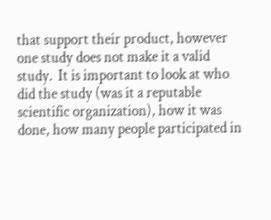that support their product, however one study does not make it a valid study.  It is important to look at who did the study (was it a reputable scientific organization), how it was done, how many people participated in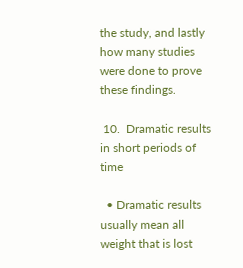the study, and lastly how many studies were done to prove these findings.

 10.  Dramatic results in short periods of time

  • Dramatic results usually mean all weight that is lost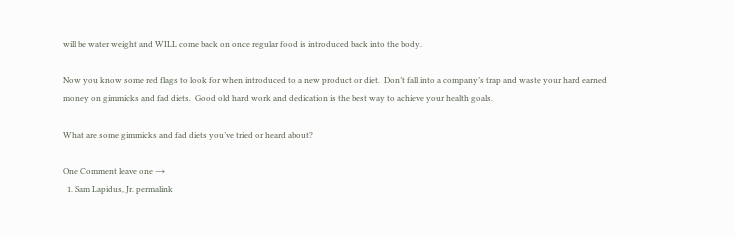will be water weight and WILL come back on once regular food is introduced back into the body.

Now you know some red flags to look for when introduced to a new product or diet.  Don’t fall into a company’s trap and waste your hard earned money on gimmicks and fad diets.  Good old hard work and dedication is the best way to achieve your health goals.

What are some gimmicks and fad diets you’ve tried or heard about?

One Comment leave one →
  1. Sam Lapidus, Jr. permalink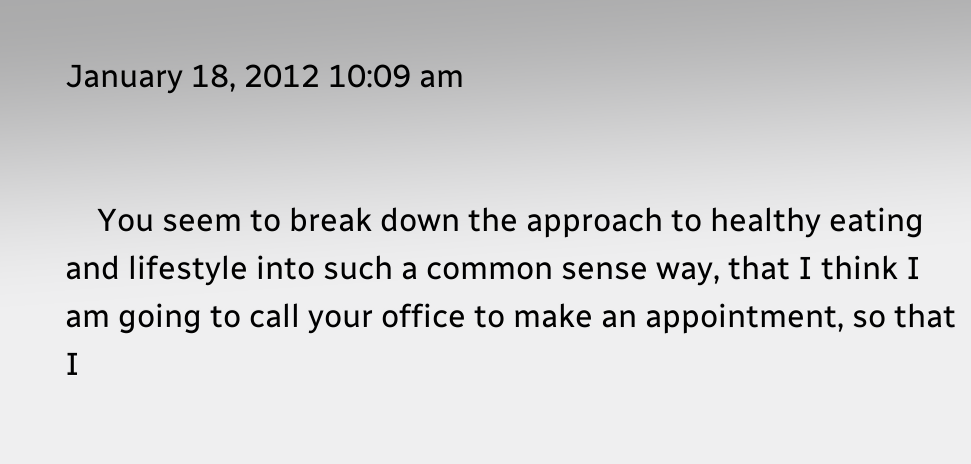January 18, 2012 10:09 am


    You seem to break down the approach to healthy eating and lifestyle into such a common sense way, that I think I am going to call your office to make an appointment, so that I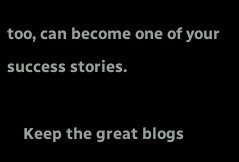too, can become one of your success stories.

    Keep the great blogs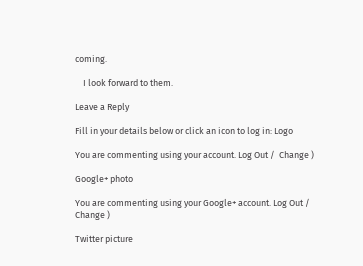coming.

    I look forward to them.

Leave a Reply

Fill in your details below or click an icon to log in: Logo

You are commenting using your account. Log Out /  Change )

Google+ photo

You are commenting using your Google+ account. Log Out /  Change )

Twitter picture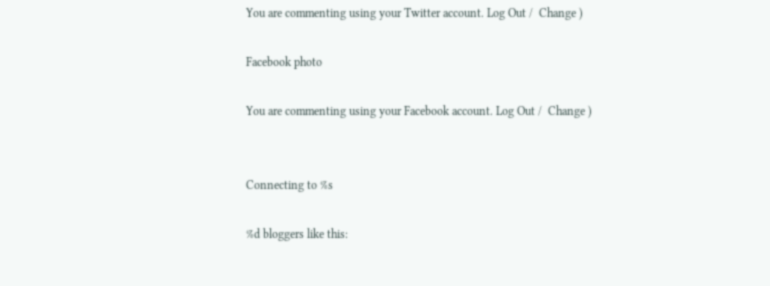You are commenting using your Twitter account. Log Out /  Change )

Facebook photo

You are commenting using your Facebook account. Log Out /  Change )


Connecting to %s

%d bloggers like this: